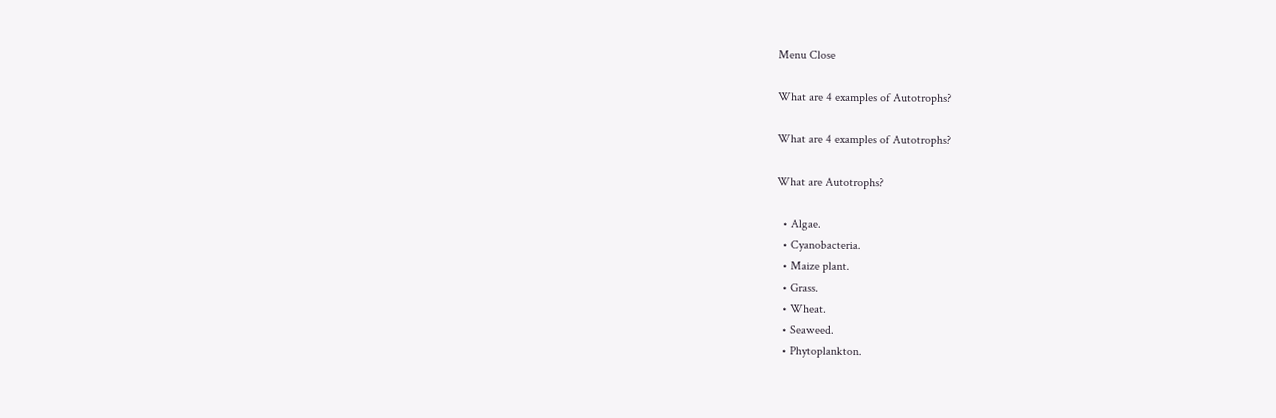Menu Close

What are 4 examples of Autotrophs?

What are 4 examples of Autotrophs?

What are Autotrophs?

  • Algae.
  • Cyanobacteria.
  • Maize plant.
  • Grass.
  • Wheat.
  • Seaweed.
  • Phytoplankton.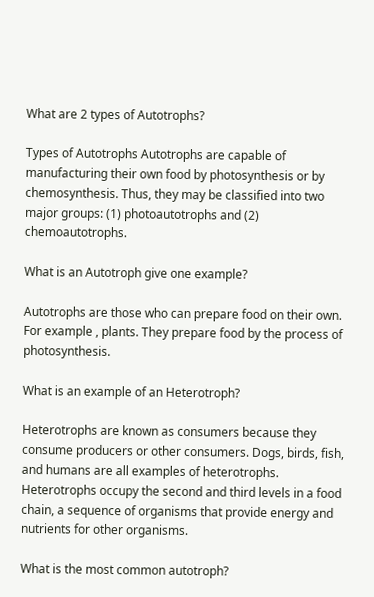What are 2 types of Autotrophs?

Types of Autotrophs Autotrophs are capable of manufacturing their own food by photosynthesis or by chemosynthesis. Thus, they may be classified into two major groups: (1) photoautotrophs and (2) chemoautotrophs.

What is an Autotroph give one example?

Autotrophs are those who can prepare food on their own. For example , plants. They prepare food by the process of photosynthesis.

What is an example of an Heterotroph?

Heterotrophs are known as consumers because they consume producers or other consumers. Dogs, birds, fish, and humans are all examples of heterotrophs. Heterotrophs occupy the second and third levels in a food chain, a sequence of organisms that provide energy and nutrients for other organisms.

What is the most common autotroph?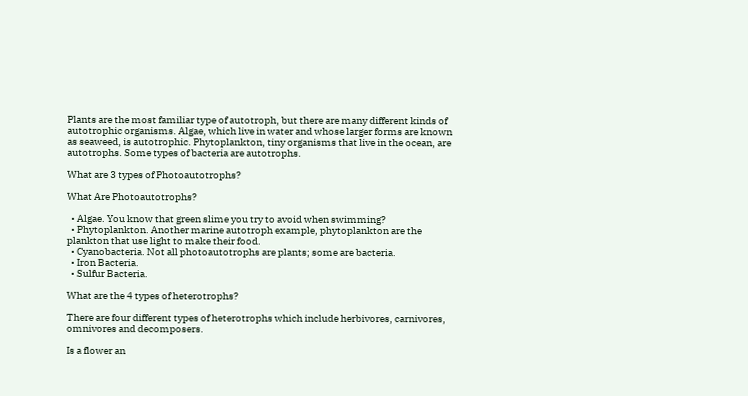Plants are the most familiar type of autotroph, but there are many different kinds of autotrophic organisms. Algae, which live in water and whose larger forms are known as seaweed, is autotrophic. Phytoplankton, tiny organisms that live in the ocean, are autotrophs. Some types of bacteria are autotrophs.

What are 3 types of Photoautotrophs?

What Are Photoautotrophs?

  • Algae. You know that green slime you try to avoid when swimming?
  • Phytoplankton. Another marine autotroph example, phytoplankton are the plankton that use light to make their food.
  • Cyanobacteria. Not all photoautotrophs are plants; some are bacteria.
  • Iron Bacteria.
  • Sulfur Bacteria.

What are the 4 types of heterotrophs?

There are four different types of heterotrophs which include herbivores, carnivores, omnivores and decomposers.

Is a flower an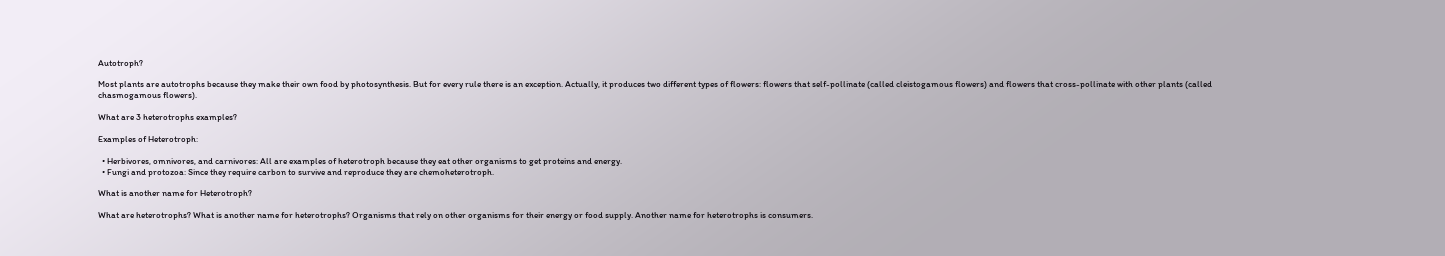Autotroph?

Most plants are autotrophs because they make their own food by photosynthesis. But for every rule there is an exception. Actually, it produces two different types of flowers: flowers that self-pollinate (called cleistogamous flowers) and flowers that cross-pollinate with other plants (called chasmogamous flowers).

What are 3 heterotrophs examples?

Examples of Heterotroph:

  • Herbivores, omnivores, and carnivores: All are examples of heterotroph because they eat other organisms to get proteins and energy.
  • Fungi and protozoa: Since they require carbon to survive and reproduce they are chemoheterotroph.

What is another name for Heterotroph?

What are heterotrophs? What is another name for heterotrophs? Organisms that rely on other organisms for their energy or food supply. Another name for heterotrophs is consumers.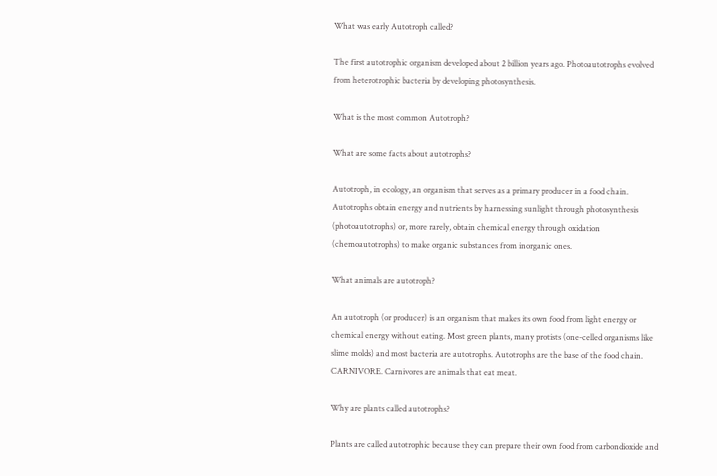What was early Autotroph called?

The first autotrophic organism developed about 2 billion years ago. Photoautotrophs evolved from heterotrophic bacteria by developing photosynthesis.

What is the most common Autotroph?

What are some facts about autotrophs?

Autotroph, in ecology, an organism that serves as a primary producer in a food chain. Autotrophs obtain energy and nutrients by harnessing sunlight through photosynthesis (photoautotrophs) or, more rarely, obtain chemical energy through oxidation (chemoautotrophs) to make organic substances from inorganic ones.

What animals are autotroph?

An autotroph (or producer) is an organism that makes its own food from light energy or chemical energy without eating. Most green plants, many protists (one-celled organisms like slime molds) and most bacteria are autotrophs. Autotrophs are the base of the food chain. CARNIVORE. Carnivores are animals that eat meat.

Why are plants called autotrophs?

Plants are called autotrophic because they can prepare their own food from carbondioxide and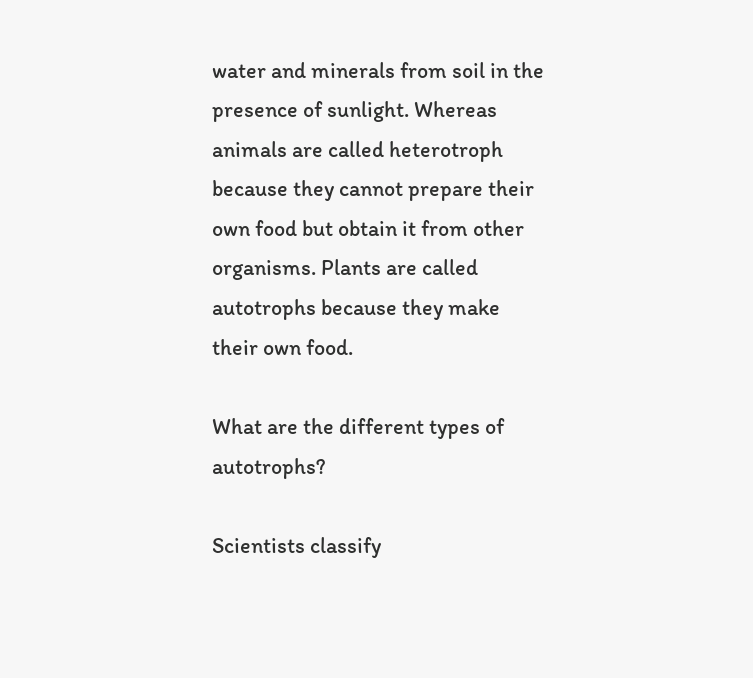water and minerals from soil in the presence of sunlight. Whereas animals are called heterotroph because they cannot prepare their own food but obtain it from other organisms. Plants are called autotrophs because they make their own food.

What are the different types of autotrophs?

Scientists classify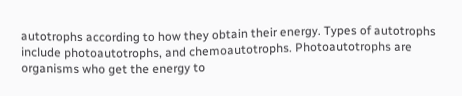autotrophs according to how they obtain their energy. Types of autotrophs include photoautotrophs, and chemoautotrophs. Photoautotrophs are organisms who get the energy to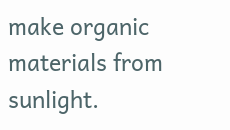make organic materials from sunlight.